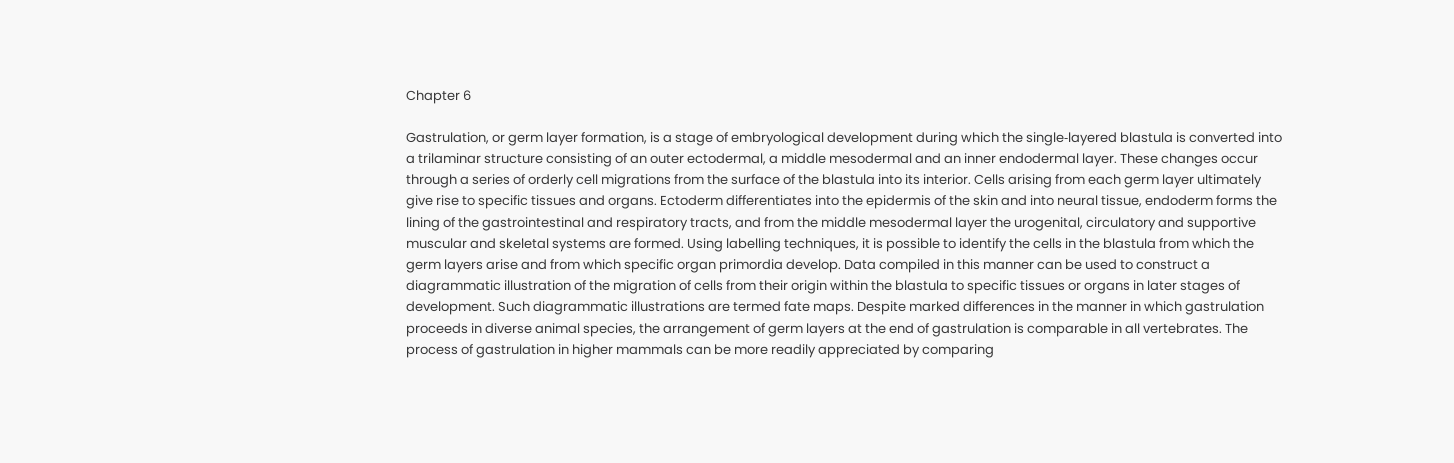Chapter 6

Gastrulation, or germ layer formation, is a stage of embryological development during which the single‐layered blastula is converted into a trilaminar structure consisting of an outer ectodermal, a middle mesodermal and an inner endodermal layer. These changes occur through a series of orderly cell migrations from the surface of the blastula into its interior. Cells arising from each germ layer ultimately give rise to specific tissues and organs. Ectoderm differentiates into the epidermis of the skin and into neural tissue, endoderm forms the lining of the gastrointestinal and respiratory tracts, and from the middle mesodermal layer the urogenital, circulatory and supportive muscular and skeletal systems are formed. Using labelling techniques, it is possible to identify the cells in the blastula from which the germ layers arise and from which specific organ primordia develop. Data compiled in this manner can be used to construct a diagrammatic illustration of the migration of cells from their origin within the blastula to specific tissues or organs in later stages of development. Such diagrammatic illustrations are termed fate maps. Despite marked differences in the manner in which gastrulation proceeds in diverse animal species, the arrangement of germ layers at the end of gastrulation is comparable in all vertebrates. The process of gastrulation in higher mammals can be more readily appreciated by comparing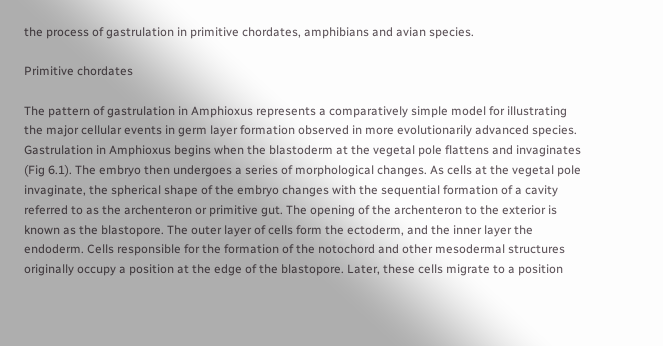the process of gastrulation in primitive chordates, amphibians and avian species.

Primitive chordates

The pattern of gastrulation in Amphioxus represents a comparatively simple model for illustrating the major cellular events in germ layer formation observed in more evolutionarily advanced species. Gastrulation in Amphioxus begins when the blastoderm at the vegetal pole flattens and invaginates (Fig 6.1). The embryo then undergoes a series of morphological changes. As cells at the vegetal pole invaginate, the spherical shape of the embryo changes with the sequential formation of a cavity referred to as the archenteron or primitive gut. The opening of the archenteron to the exterior is known as the blastopore. The outer layer of cells form the ectoderm, and the inner layer the endoderm. Cells responsible for the formation of the notochord and other mesodermal structures originally occupy a position at the edge of the blastopore. Later, these cells migrate to a position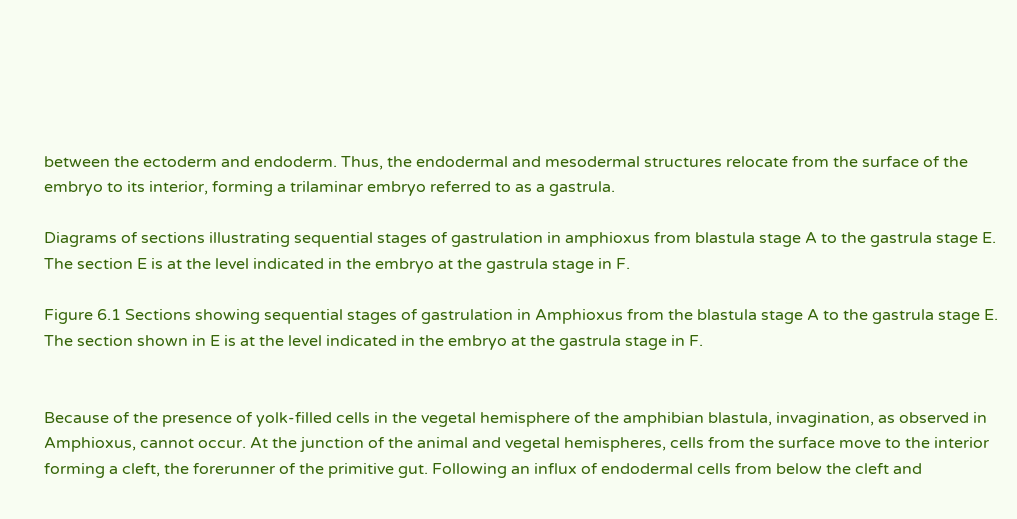between the ectoderm and endoderm. Thus, the endodermal and mesodermal structures relocate from the surface of the embryo to its interior, forming a trilaminar embryo referred to as a gastrula.

Diagrams of sections illustrating sequential stages of gastrulation in amphioxus from blastula stage A to the gastrula stage E. The section E is at the level indicated in the embryo at the gastrula stage in F.

Figure 6.1 Sections showing sequential stages of gastrulation in Amphioxus from the blastula stage A to the gastrula stage E. The section shown in E is at the level indicated in the embryo at the gastrula stage in F.


Because of the presence of yolk‐filled cells in the vegetal hemisphere of the amphibian blastula, invagination, as observed in Amphioxus, cannot occur. At the junction of the animal and vegetal hemispheres, cells from the surface move to the interior forming a cleft, the forerunner of the primitive gut. Following an influx of endodermal cells from below the cleft and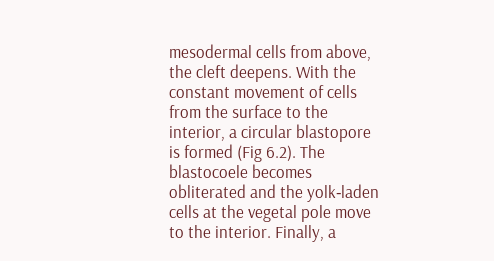mesodermal cells from above, the cleft deepens. With the constant movement of cells from the surface to the interior, a circular blastopore is formed (Fig 6.2). The blastocoele becomes obliterated and the yolk‐laden cells at the vegetal pole move to the interior. Finally, a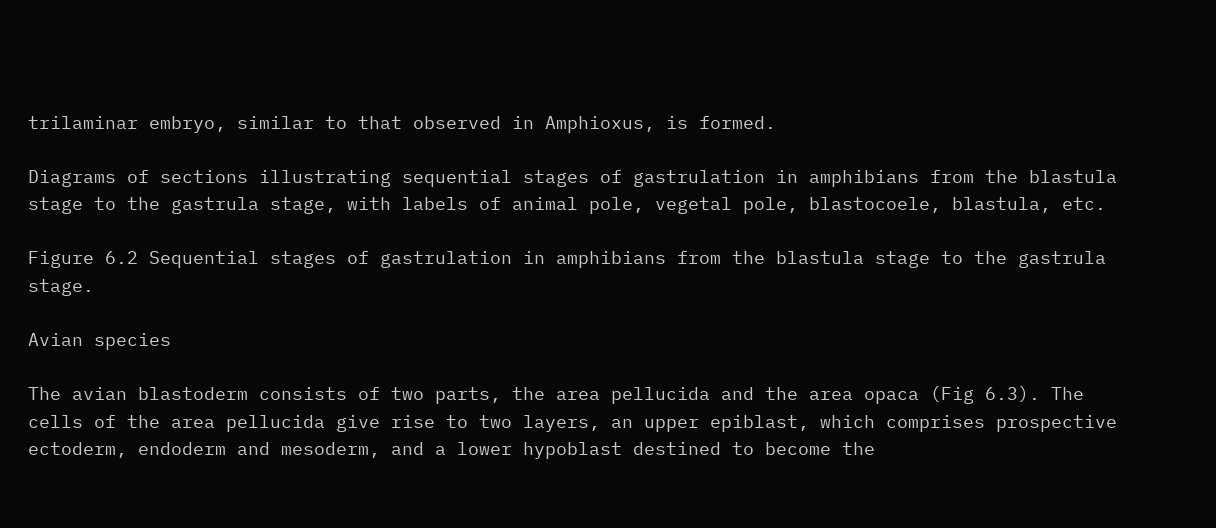trilaminar embryo, similar to that observed in Amphioxus, is formed.

Diagrams of sections illustrating sequential stages of gastrulation in amphibians from the blastula stage to the gastrula stage, with labels of animal pole, vegetal pole, blastocoele, blastula, etc.

Figure 6.2 Sequential stages of gastrulation in amphibians from the blastula stage to the gastrula stage.

Avian species

The avian blastoderm consists of two parts, the area pellucida and the area opaca (Fig 6.3). The cells of the area pellucida give rise to two layers, an upper epiblast, which comprises prospective ectoderm, endoderm and mesoderm, and a lower hypoblast destined to become the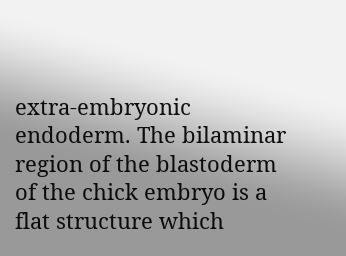extra‐embryonic endoderm. The bilaminar region of the blastoderm of the chick embryo is a flat structure which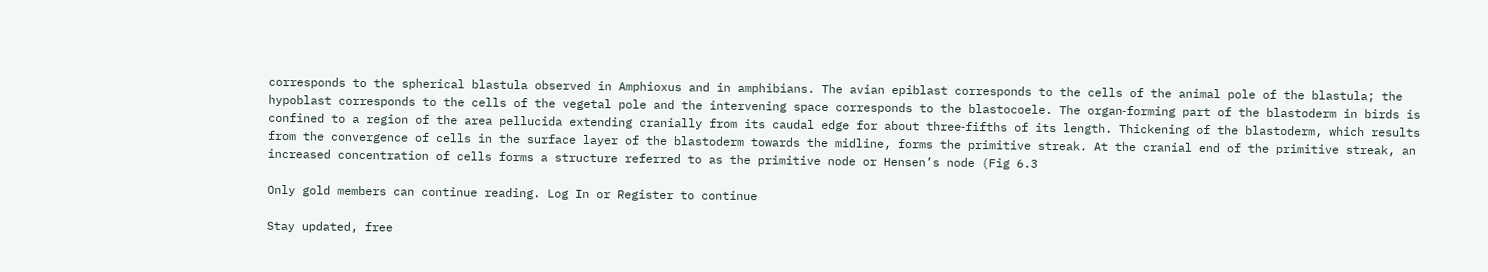corresponds to the spherical blastula observed in Amphioxus and in amphibians. The avian epiblast corresponds to the cells of the animal pole of the blastula; the hypoblast corresponds to the cells of the vegetal pole and the intervening space corresponds to the blastocoele. The organ‐forming part of the blastoderm in birds is confined to a region of the area pellucida extending cranially from its caudal edge for about three‐fifths of its length. Thickening of the blastoderm, which results from the convergence of cells in the surface layer of the blastoderm towards the midline, forms the primitive streak. At the cranial end of the primitive streak, an increased concentration of cells forms a structure referred to as the primitive node or Hensen’s node (Fig 6.3

Only gold members can continue reading. Log In or Register to continue

Stay updated, free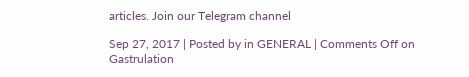articles. Join our Telegram channel

Sep 27, 2017 | Posted by in GENERAL | Comments Off on Gastrulation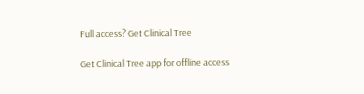Full access? Get Clinical Tree

Get Clinical Tree app for offline access